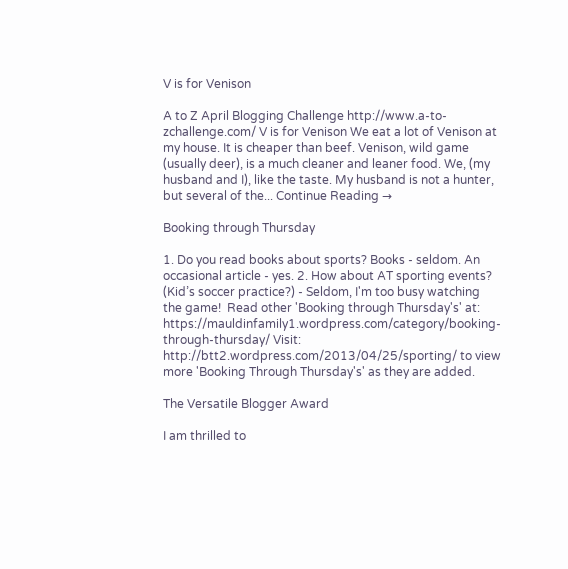V is for Venison

A to Z April Blogging Challenge http://www.a-to-zchallenge.com/ V is for Venison We eat a lot of Venison at my house. It is cheaper than beef. Venison, wild game (usually deer), is a much cleaner and leaner food. We, (my husband and I), like the taste. My husband is not a hunter, but several of the... Continue Reading →

Booking through Thursday

1. Do you read books about sports? Books - seldom. An occasional article - yes. 2. How about AT sporting events? (Kid’s soccer practice?) - Seldom, I'm too busy watching the game!  Read other 'Booking through Thursday's' at: https://mauldinfamily1.wordpress.com/category/booking-through-thursday/ Visit: http://btt2.wordpress.com/2013/04/25/sporting/ to view more 'Booking Through Thursday's' as they are added.

The Versatile Blogger Award

I am thrilled to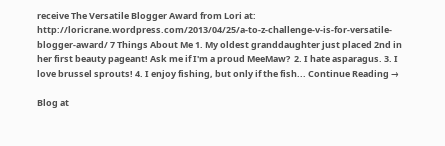receive The Versatile Blogger Award from Lori at: http://loricrane.wordpress.com/2013/04/25/a-to-z-challenge-v-is-for-versatile-blogger-award/ 7 Things About Me 1. My oldest granddaughter just placed 2nd in her first beauty pageant! Ask me if I'm a proud MeeMaw?  2. I hate asparagus. 3. I love brussel sprouts! 4. I enjoy fishing, but only if the fish... Continue Reading →

Blog at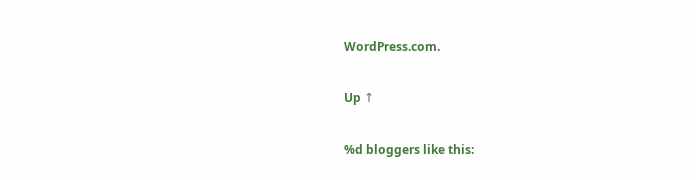WordPress.com.

Up ↑

%d bloggers like this: